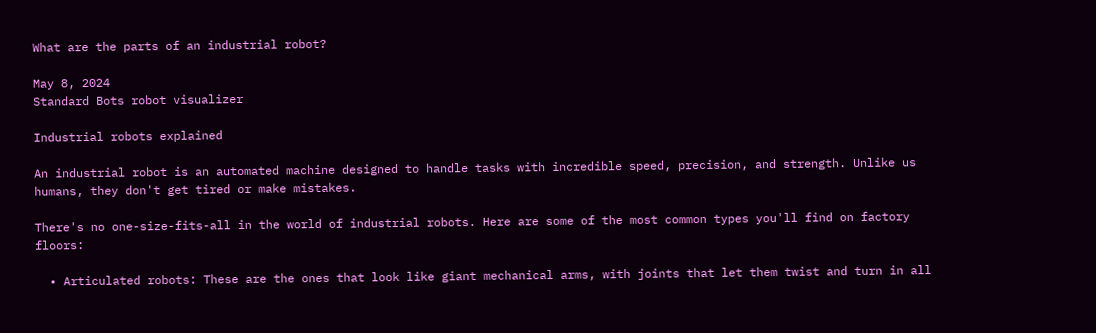What are the parts of an industrial robot?

May 8, 2024
Standard Bots robot visualizer

Industrial robots explained

An industrial robot is an automated machine designed to handle tasks with incredible speed, precision, and strength. Unlike us humans, they don't get tired or make mistakes.

There's no one-size-fits-all in the world of industrial robots. Here are some of the most common types you'll find on factory floors:

  • Articulated robots: These are the ones that look like giant mechanical arms, with joints that let them twist and turn in all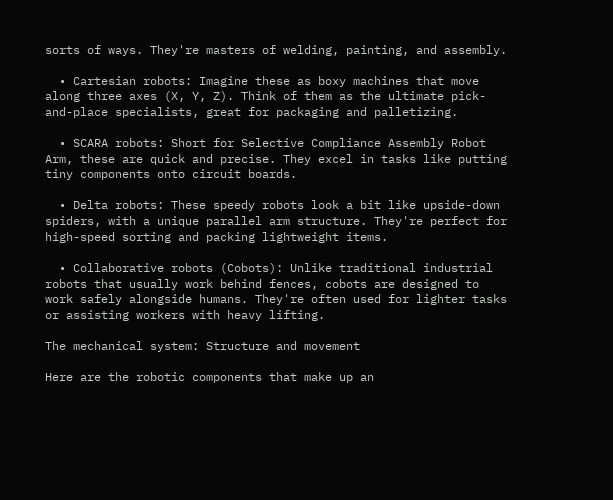sorts of ways. They're masters of welding, painting, and assembly.

  • Cartesian robots: Imagine these as boxy machines that move along three axes (X, Y, Z). Think of them as the ultimate pick-and-place specialists, great for packaging and palletizing.

  • SCARA robots: Short for Selective Compliance Assembly Robot Arm, these are quick and precise. They excel in tasks like putting tiny components onto circuit boards.

  • Delta robots: These speedy robots look a bit like upside-down spiders, with a unique parallel arm structure. They're perfect for high-speed sorting and packing lightweight items.

  • Collaborative robots (Cobots): Unlike traditional industrial robots that usually work behind fences, cobots are designed to work safely alongside humans. They're often used for lighter tasks or assisting workers with heavy lifting.

The mechanical system: Structure and movement

Here are the robotic components that make up an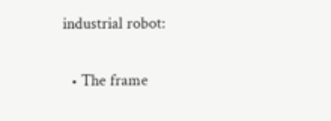industrial robot:

  • The frame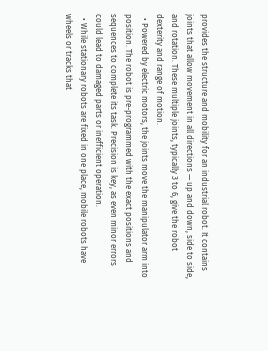provides the structure and mobility for an industrial robot. It contains joints that allow movement in all directions — up and down, side to side, and rotation. These multiple joints, typically 3 to 6, give the robot dexterity and range of motion.
  • Powered by electric motors, the joints move the manipulator arm into position. The robot is pre-programmed with the exact positions and sequences to complete its task. Precision is key, as even minor errors could lead to damaged parts or inefficient operation.
  • While stationary robots are fixed in one place, mobile robots have wheels or tracks that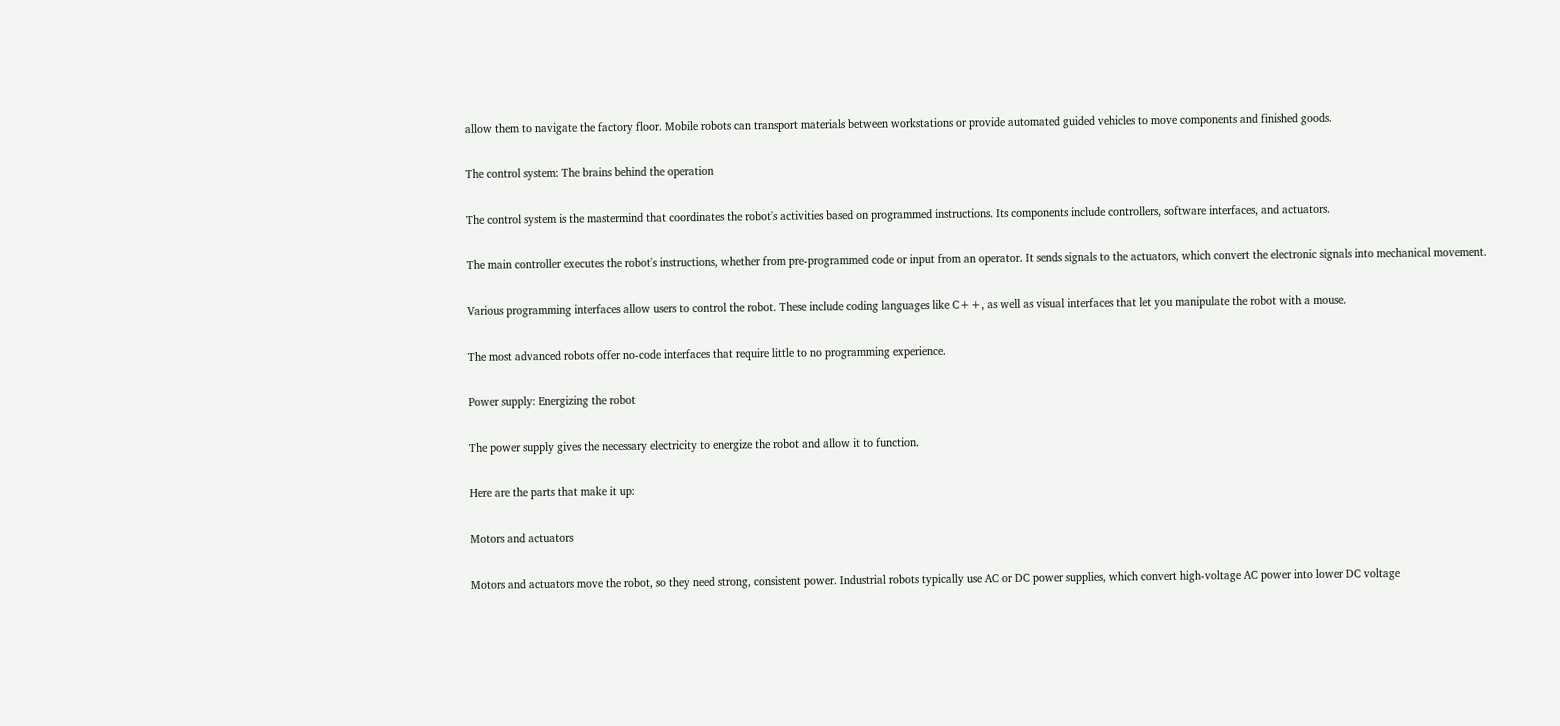allow them to navigate the factory floor. Mobile robots can transport materials between workstations or provide automated guided vehicles to move components and finished goods.

The control system: The brains behind the operation

The control system is the mastermind that coordinates the robot's activities based on programmed instructions. Its components include controllers, software interfaces, and actuators.

The main controller executes the robot's instructions, whether from pre-programmed code or input from an operator. It sends signals to the actuators, which convert the electronic signals into mechanical movement.

Various programming interfaces allow users to control the robot. These include coding languages like C++, as well as visual interfaces that let you manipulate the robot with a mouse.

The most advanced robots offer no-code interfaces that require little to no programming experience.

Power supply: Energizing the robot

The power supply gives the necessary electricity to energize the robot and allow it to function.

Here are the parts that make it up:

Motors and actuators

Motors and actuators move the robot, so they need strong, consistent power. Industrial robots typically use AC or DC power supplies, which convert high-voltage AC power into lower DC voltage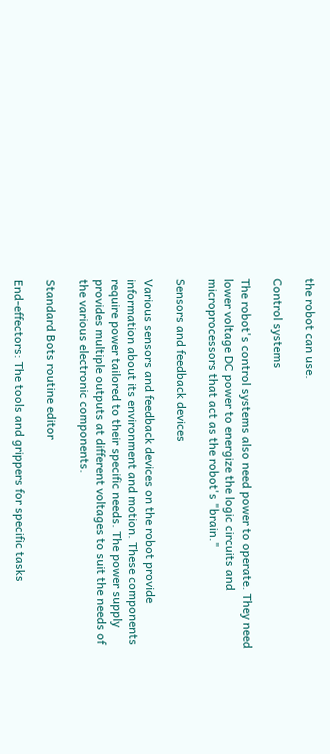the robot can use.

Control systems

The robot's control systems also need power to operate. They need lower voltage DC power to energize the logic circuits and microprocessors that act as the robot's "brain."

Sensors and feedback devices

Various sensors and feedback devices on the robot provide information about its environment and motion. These components require power tailored to their specific needs. The power supply provides multiple outputs at different voltages to suit the needs of the various electronic components.

Standard Bots routine editor

End-effectors: The tools and grippers for specific tasks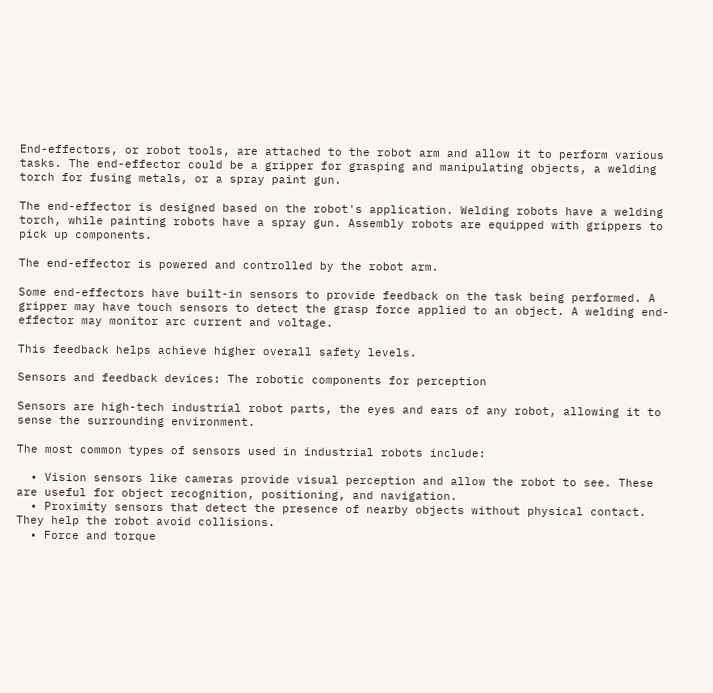End-effectors, or robot tools, are attached to the robot arm and allow it to perform various tasks. The end-effector could be a gripper for grasping and manipulating objects, a welding torch for fusing metals, or a spray paint gun.

The end-effector is designed based on the robot's application. Welding robots have a welding torch, while painting robots have a spray gun. Assembly robots are equipped with grippers to pick up components.

The end-effector is powered and controlled by the robot arm.

Some end-effectors have built-in sensors to provide feedback on the task being performed. A gripper may have touch sensors to detect the grasp force applied to an object. A welding end-effector may monitor arc current and voltage.

This feedback helps achieve higher overall safety levels.

Sensors and feedback devices: The robotic components for perception

Sensors are high-tech industrial robot parts, the eyes and ears of any robot, allowing it to sense the surrounding environment.

The most common types of sensors used in industrial robots include:

  • Vision sensors like cameras provide visual perception and allow the robot to see. These are useful for object recognition, positioning, and navigation.
  • Proximity sensors that detect the presence of nearby objects without physical contact. They help the robot avoid collisions.
  • Force and torque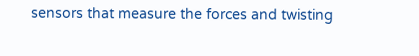sensors that measure the forces and twisting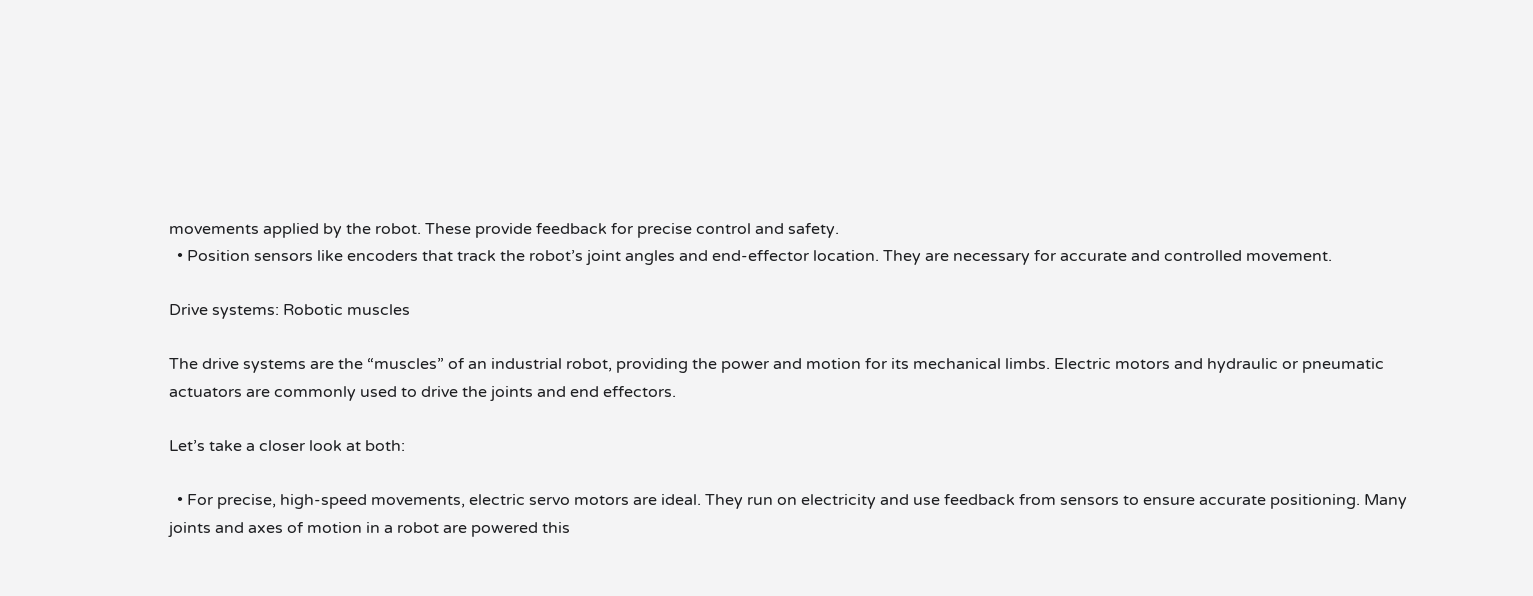movements applied by the robot. These provide feedback for precise control and safety.
  • Position sensors like encoders that track the robot’s joint angles and end-effector location. They are necessary for accurate and controlled movement.

Drive systems: Robotic muscles

The drive systems are the “muscles” of an industrial robot, providing the power and motion for its mechanical limbs. Electric motors and hydraulic or pneumatic actuators are commonly used to drive the joints and end effectors.

Let’s take a closer look at both:

  • For precise, high-speed movements, electric servo motors are ideal. They run on electricity and use feedback from sensors to ensure accurate positioning. Many joints and axes of motion in a robot are powered this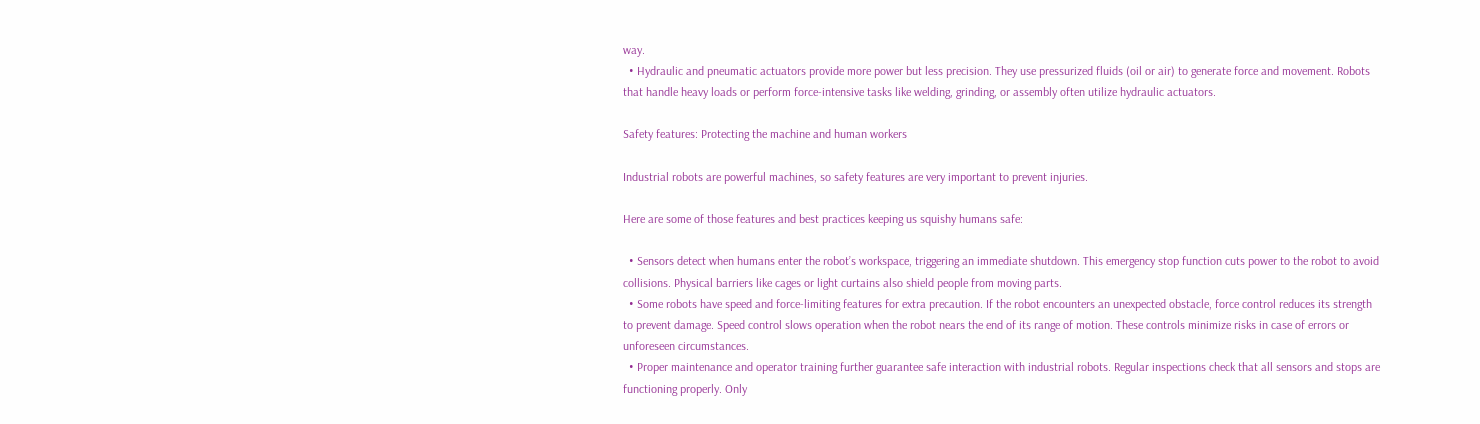way.
  • Hydraulic and pneumatic actuators provide more power but less precision. They use pressurized fluids (oil or air) to generate force and movement. Robots that handle heavy loads or perform force-intensive tasks like welding, grinding, or assembly often utilize hydraulic actuators.

Safety features: Protecting the machine and human workers

Industrial robots are powerful machines, so safety features are very important to prevent injuries.

Here are some of those features and best practices keeping us squishy humans safe:

  • Sensors detect when humans enter the robot’s workspace, triggering an immediate shutdown. This emergency stop function cuts power to the robot to avoid collisions. Physical barriers like cages or light curtains also shield people from moving parts.
  • Some robots have speed and force-limiting features for extra precaution. If the robot encounters an unexpected obstacle, force control reduces its strength to prevent damage. Speed control slows operation when the robot nears the end of its range of motion. These controls minimize risks in case of errors or unforeseen circumstances.
  • Proper maintenance and operator training further guarantee safe interaction with industrial robots. Regular inspections check that all sensors and stops are functioning properly. Only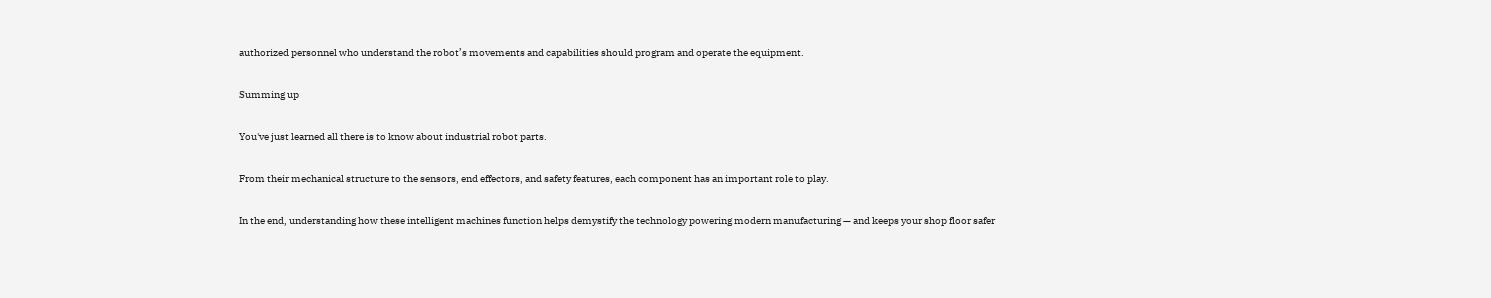authorized personnel who understand the robot’s movements and capabilities should program and operate the equipment.

Summing up

You've just learned all there is to know about industrial robot parts.

From their mechanical structure to the sensors, end effectors, and safety features, each component has an important role to play.

In the end, understanding how these intelligent machines function helps demystify the technology powering modern manufacturing — and keeps your shop floor safer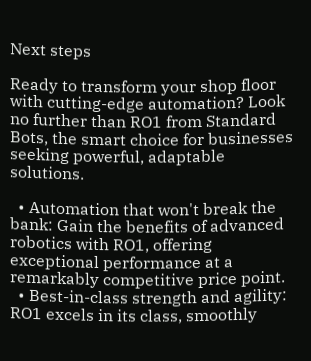Next steps

Ready to transform your shop floor with cutting-edge automation? Look no further than RO1 from Standard Bots, the smart choice for businesses seeking powerful, adaptable solutions.

  • Automation that won't break the bank: Gain the benefits of advanced robotics with RO1, offering exceptional performance at a remarkably competitive price point.
  • Best-in-class strength and agility: RO1 excels in its class, smoothly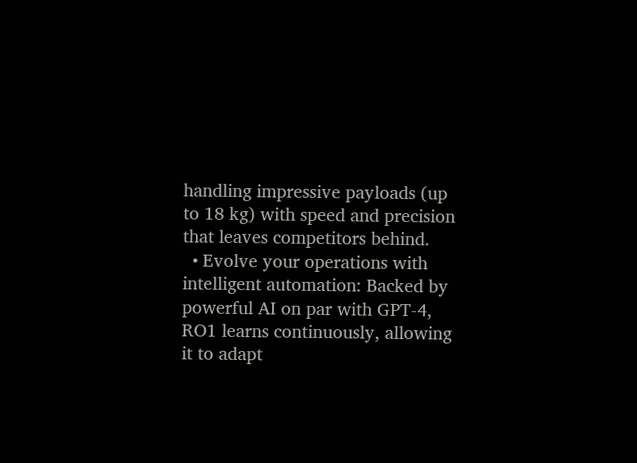handling impressive payloads (up to 18 kg) with speed and precision that leaves competitors behind.
  • Evolve your operations with intelligent automation: Backed by powerful AI on par with GPT-4, RO1 learns continuously, allowing it to adapt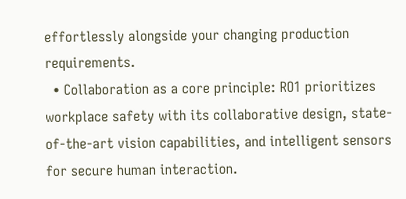effortlessly alongside your changing production requirements.
  • Collaboration as a core principle: RO1 prioritizes workplace safety with its collaborative design, state-of-the-art vision capabilities, and intelligent sensors for secure human interaction.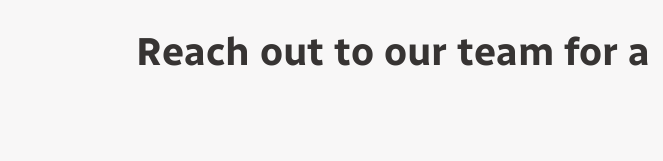Reach out to our team for a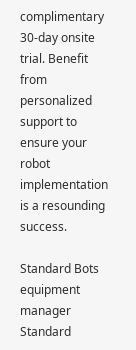complimentary 30-day onsite trial. Benefit from personalized support to ensure your robot implementation is a resounding success.

Standard Bots equipment manager
Standard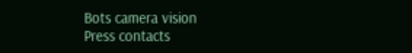Bots camera vision
Press contacts